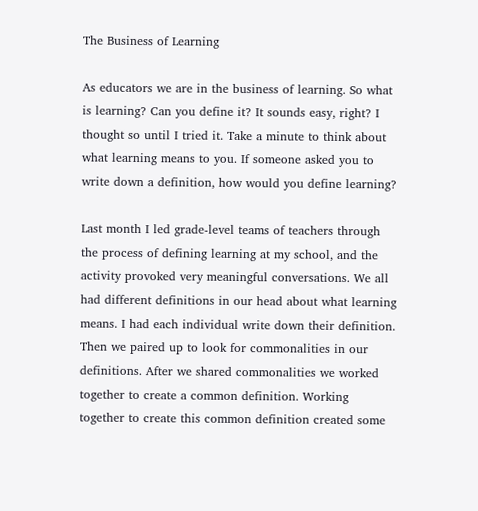The Business of Learning

As educators we are in the business of learning. So what is learning? Can you define it? It sounds easy, right? I thought so until I tried it. Take a minute to think about what learning means to you. If someone asked you to write down a definition, how would you define learning?

Last month I led grade-level teams of teachers through the process of defining learning at my school, and the activity provoked very meaningful conversations. We all had different definitions in our head about what learning means. I had each individual write down their definition. Then we paired up to look for commonalities in our definitions. After we shared commonalities we worked together to create a common definition. Working together to create this common definition created some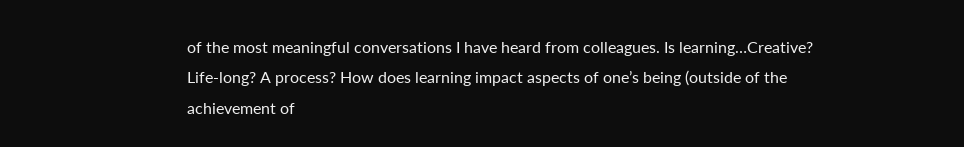of the most meaningful conversations I have heard from colleagues. Is learning…Creative? Life-long? A process? How does learning impact aspects of one’s being (outside of the achievement of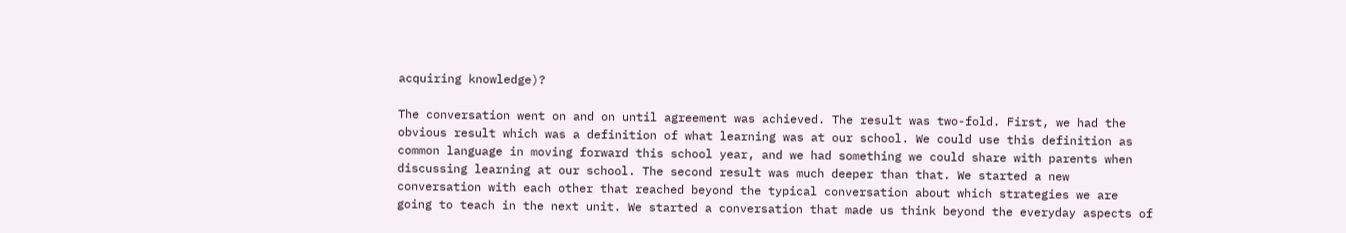acquiring knowledge)?

The conversation went on and on until agreement was achieved. The result was two-fold. First, we had the obvious result which was a definition of what learning was at our school. We could use this definition as common language in moving forward this school year, and we had something we could share with parents when discussing learning at our school. The second result was much deeper than that. We started a new conversation with each other that reached beyond the typical conversation about which strategies we are going to teach in the next unit. We started a conversation that made us think beyond the everyday aspects of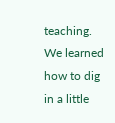teaching. We learned how to dig in a little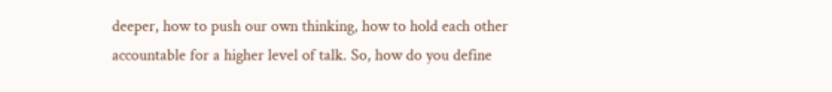deeper, how to push our own thinking, how to hold each other accountable for a higher level of talk. So, how do you define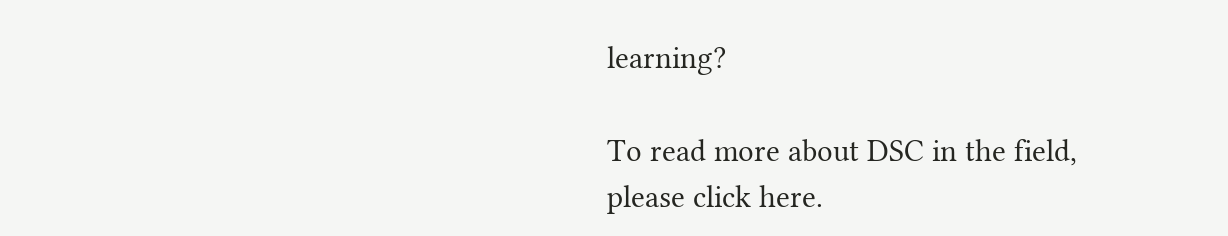learning?

To read more about DSC in the field, please click here.